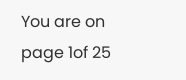You are on page 1of 25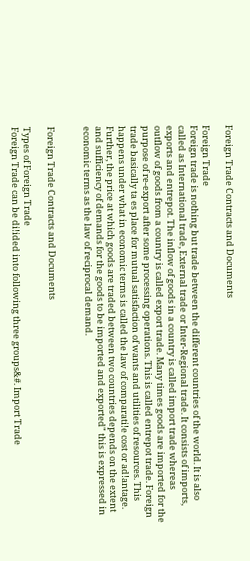Foreign Trade Contracts and Documents

Foreign Trade
Foreign trade is nothing but trade between the different countries of the world. It is also called as International trade, External trade or Inter-Regional trade. It consists of imports, exports and entrepot. The inflow of goods in a country is called import trade whereas outflow of goods from a country is called export trade. Many times goods are imported for the purpose of re-export after some processing operations. This is called entrepot trade. Foreign trade basically ta es place for mutual satisfaction of wants and utilities of resources. This happens under what in economic terms is called the law of comparati!e cost or ad!antage. Further, the price at which goods are traded between two countries depends on the extent and sufficiency of demands for the goods to be imported and exported" this is expressed in economic terms as the law of reciprocal demand.


Foreign Trade Contracts and Documents

Types of Foreign Trade
Foreign Trade can be di!ided into following three groups&#. Import Trade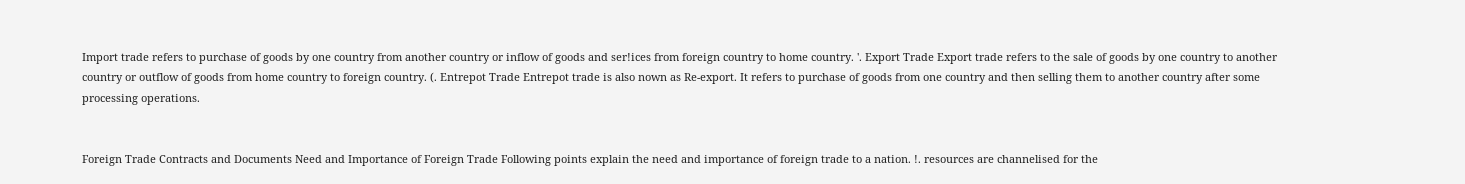Import trade refers to purchase of goods by one country from another country or inflow of goods and ser!ices from foreign country to home country. '. Export Trade Export trade refers to the sale of goods by one country to another country or outflow of goods from home country to foreign country. (. Entrepot Trade Entrepot trade is also nown as Re-export. It refers to purchase of goods from one country and then selling them to another country after some processing operations.


Foreign Trade Contracts and Documents Need and Importance of Foreign Trade Following points explain the need and importance of foreign trade to a nation. !. resources are channelised for the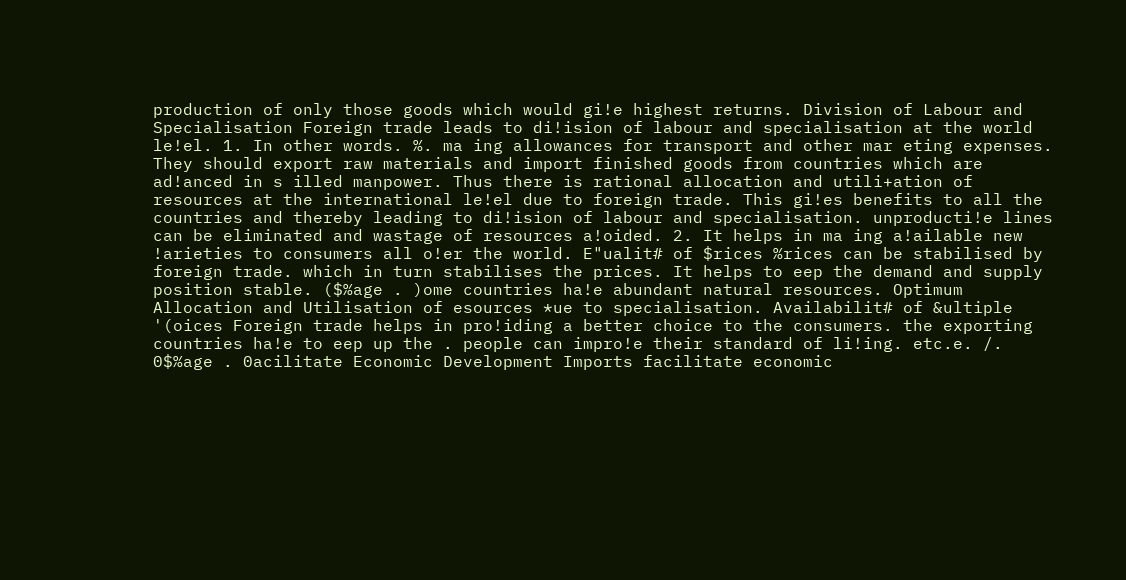production of only those goods which would gi!e highest returns. Division of Labour and Specialisation Foreign trade leads to di!ision of labour and specialisation at the world le!el. 1. In other words. %. ma ing allowances for transport and other mar eting expenses. They should export raw materials and import finished goods from countries which are ad!anced in s illed manpower. Thus there is rational allocation and utili+ation of resources at the international le!el due to foreign trade. This gi!es benefits to all the countries and thereby leading to di!ision of labour and specialisation. unproducti!e lines can be eliminated and wastage of resources a!oided. 2. It helps in ma ing a!ailable new !arieties to consumers all o!er the world. E"ualit# of $rices %rices can be stabilised by foreign trade. which in turn stabilises the prices. It helps to eep the demand and supply position stable. ($%age . )ome countries ha!e abundant natural resources. Optimum Allocation and Utilisation of esources *ue to specialisation. Availabilit# of &ultiple '(oices Foreign trade helps in pro!iding a better choice to the consumers. the exporting countries ha!e to eep up the . people can impro!e their standard of li!ing. etc.e. /. 0$%age . 0acilitate Economic Development Imports facilitate economic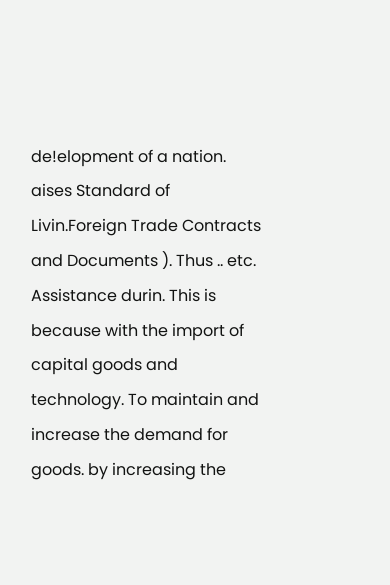de!elopment of a nation. aises Standard of Livin.Foreign Trade Contracts and Documents ). Thus .. etc. Assistance durin. This is because with the import of capital goods and technology. To maintain and increase the demand for goods. by increasing the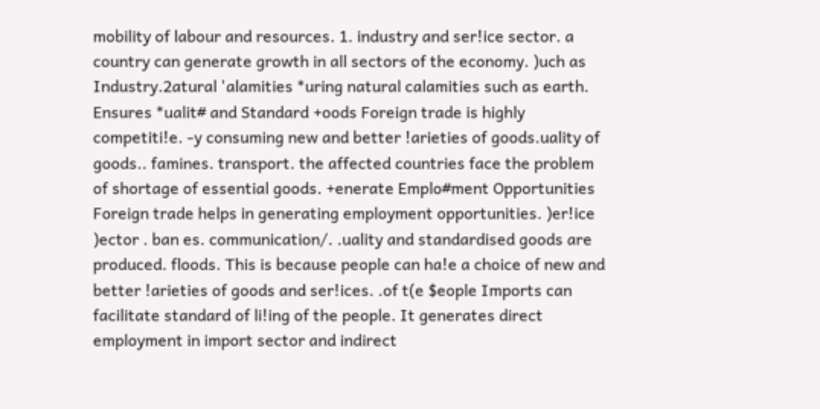mobility of labour and resources. 1. industry and ser!ice sector. a country can generate growth in all sectors of the economy. )uch as Industry.2atural 'alamities *uring natural calamities such as earth. Ensures *ualit# and Standard +oods Foreign trade is highly competiti!e. -y consuming new and better !arieties of goods.uality of goods.. famines. transport. the affected countries face the problem of shortage of essential goods. +enerate Emplo#ment Opportunities Foreign trade helps in generating employment opportunities. )er!ice )ector . ban es. communication/. .uality and standardised goods are produced. floods. This is because people can ha!e a choice of new and better !arieties of goods and ser!ices. .of t(e $eople Imports can facilitate standard of li!ing of the people. It generates direct employment in import sector and indirect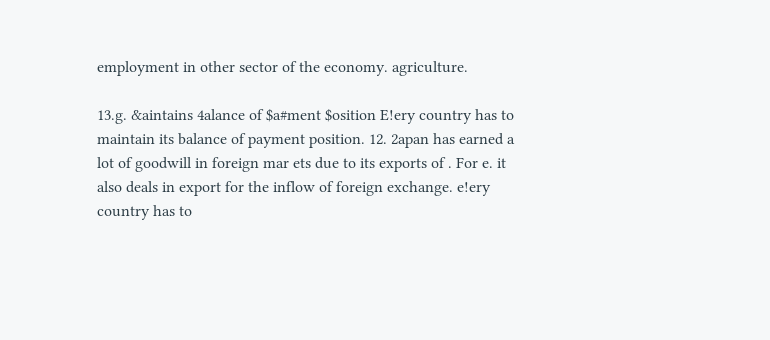employment in other sector of the economy. agriculture.

13.g. &aintains 4alance of $a#ment $osition E!ery country has to maintain its balance of payment position. 12. 2apan has earned a lot of goodwill in foreign mar ets due to its exports of . For e. it also deals in export for the inflow of foreign exchange. e!ery country has to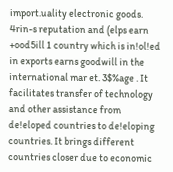import.uality electronic goods. 4rin-s reputation and (elps earn +ood5ill 1 country which is in!ol!ed in exports earns goodwill in the international mar et. 3$%age . It facilitates transfer of technology and other assistance from de!eloped countries to de!eloping countries. It brings different countries closer due to economic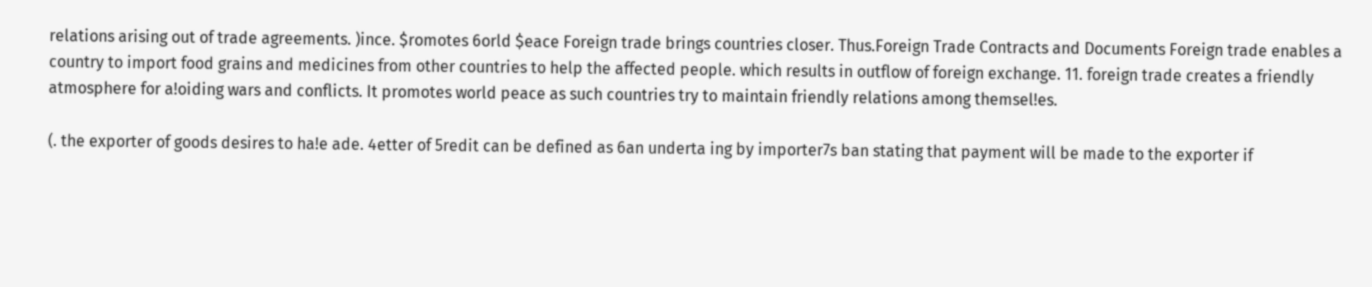relations arising out of trade agreements. )ince. $romotes 6orld $eace Foreign trade brings countries closer. Thus.Foreign Trade Contracts and Documents Foreign trade enables a country to import food grains and medicines from other countries to help the affected people. which results in outflow of foreign exchange. 11. foreign trade creates a friendly atmosphere for a!oiding wars and conflicts. It promotes world peace as such countries try to maintain friendly relations among themsel!es.

(. the exporter of goods desires to ha!e ade. 4etter of 5redit can be defined as 6an underta ing by importer7s ban stating that payment will be made to the exporter if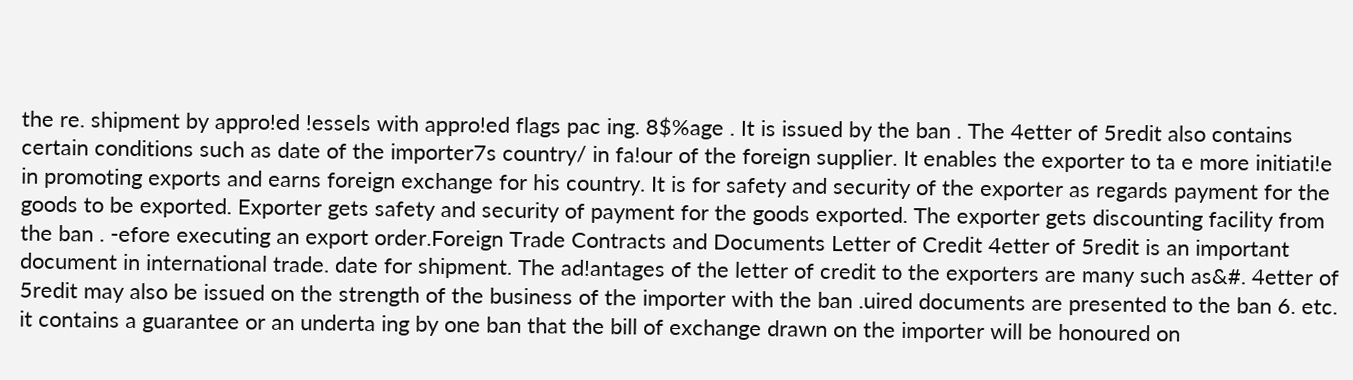the re. shipment by appro!ed !essels with appro!ed flags pac ing. 8$%age . It is issued by the ban . The 4etter of 5redit also contains certain conditions such as date of the importer7s country/ in fa!our of the foreign supplier. It enables the exporter to ta e more initiati!e in promoting exports and earns foreign exchange for his country. It is for safety and security of the exporter as regards payment for the goods to be exported. Exporter gets safety and security of payment for the goods exported. The exporter gets discounting facility from the ban . -efore executing an export order.Foreign Trade Contracts and Documents Letter of Credit 4etter of 5redit is an important document in international trade. date for shipment. The ad!antages of the letter of credit to the exporters are many such as&#. 4etter of 5redit may also be issued on the strength of the business of the importer with the ban .uired documents are presented to the ban 6. etc. it contains a guarantee or an underta ing by one ban that the bill of exchange drawn on the importer will be honoured on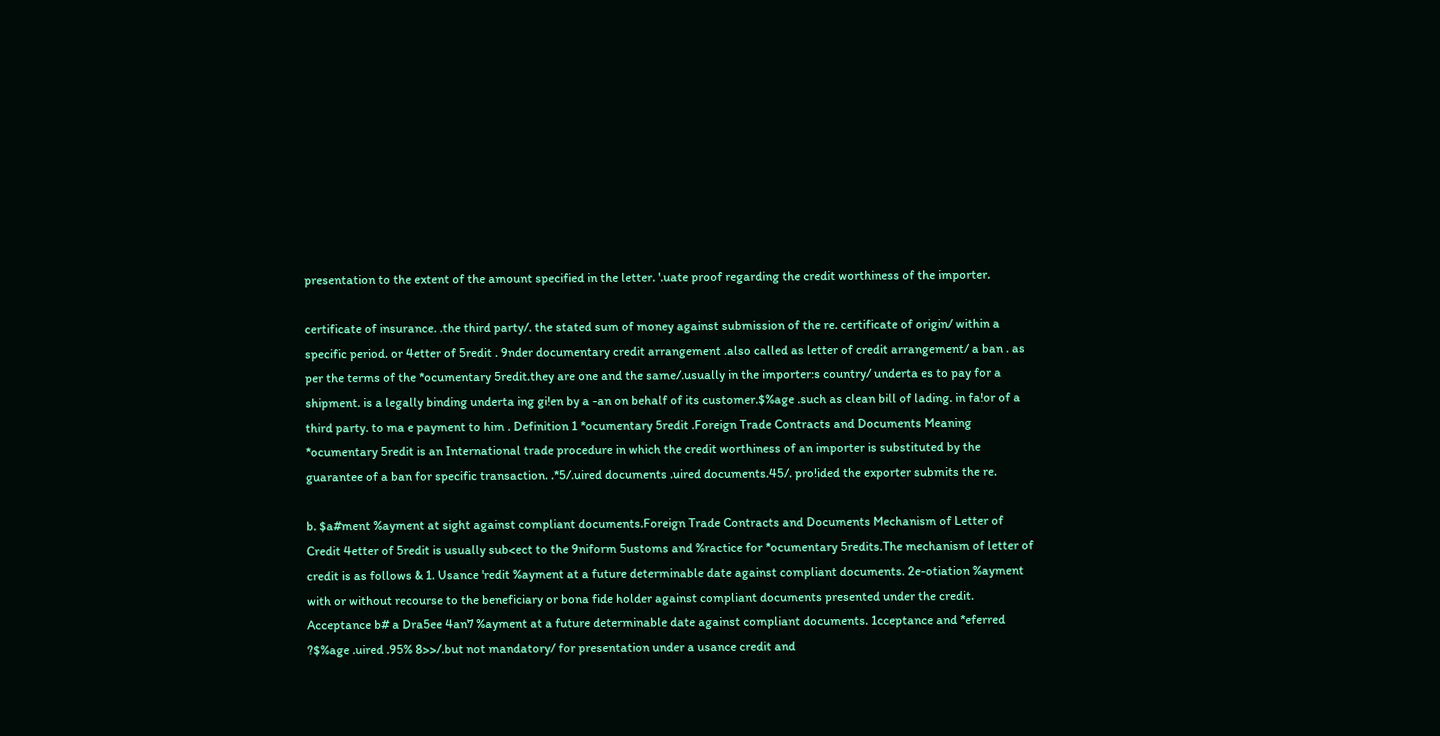presentation to the extent of the amount specified in the letter. '.uate proof regarding the credit worthiness of the importer.

certificate of insurance. .the third party/. the stated sum of money against submission of the re. certificate of origin/ within a specific period. or 4etter of 5redit . 9nder documentary credit arrangement .also called as letter of credit arrangement/ a ban . as per the terms of the *ocumentary 5redit.they are one and the same/.usually in the importer:s country/ underta es to pay for a shipment. is a legally binding underta ing gi!en by a -an on behalf of its customer.$%age .such as clean bill of lading. in fa!or of a third party. to ma e payment to him . Definition 1 *ocumentary 5redit .Foreign Trade Contracts and Documents Meaning *ocumentary 5redit is an International trade procedure in which the credit worthiness of an importer is substituted by the guarantee of a ban for specific transaction. .*5/.uired documents .uired documents.45/. pro!ided the exporter submits the re.

b. $a#ment %ayment at sight against compliant documents.Foreign Trade Contracts and Documents Mechanism of Letter of Credit 4etter of 5redit is usually sub<ect to the 9niform 5ustoms and %ractice for *ocumentary 5redits.The mechanism of letter of credit is as follows & 1. Usance 'redit %ayment at a future determinable date against compliant documents. 2e-otiation %ayment with or without recourse to the beneficiary or bona fide holder against compliant documents presented under the credit. Acceptance b# a Dra5ee 4an7 %ayment at a future determinable date against compliant documents. 1cceptance and *eferred ?$%age .uired .95% 8>>/.but not mandatory/ for presentation under a usance credit and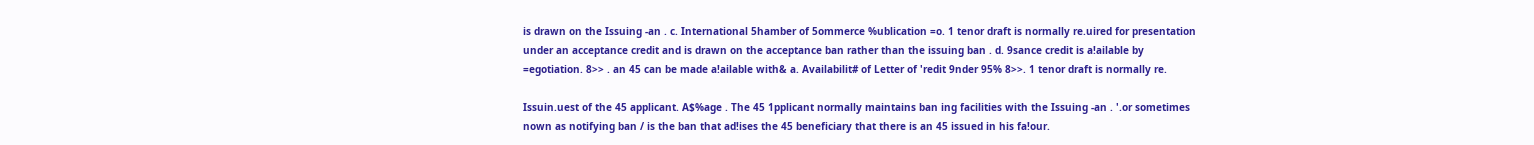is drawn on the Issuing -an . c. International 5hamber of 5ommerce %ublication =o. 1 tenor draft is normally re.uired for presentation under an acceptance credit and is drawn on the acceptance ban rather than the issuing ban . d. 9sance credit is a!ailable by =egotiation. 8>> . an 45 can be made a!ailable with& a. Availabilit# of Letter of 'redit 9nder 95% 8>>. 1 tenor draft is normally re.

Issuin.uest of the 45 applicant. A$%age . The 45 1pplicant normally maintains ban ing facilities with the Issuing -an . '.or sometimes nown as notifying ban / is the ban that ad!ises the 45 beneficiary that there is an 45 issued in his fa!our.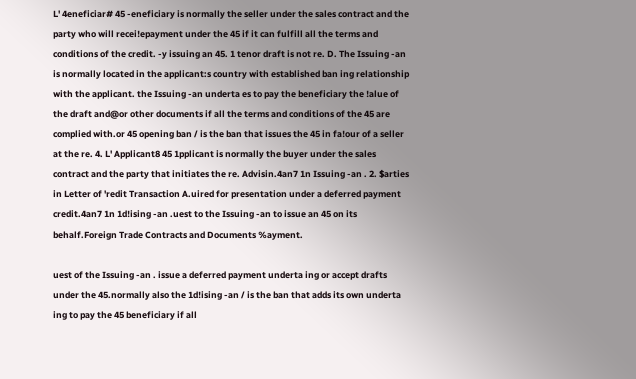L' 4eneficiar# 45 -eneficiary is normally the seller under the sales contract and the party who will recei!epayment under the 45 if it can fulfill all the terms and conditions of the credit. -y issuing an 45. 1 tenor draft is not re. D. The Issuing -an is normally located in the applicant:s country with established ban ing relationship with the applicant. the Issuing -an underta es to pay the beneficiary the !alue of the draft and@or other documents if all the terms and conditions of the 45 are complied with.or 45 opening ban / is the ban that issues the 45 in fa!our of a seller at the re. 4. L' Applicant8 45 1pplicant is normally the buyer under the sales contract and the party that initiates the re. Advisin.4an7 1n Issuing -an . 2. $arties in Letter of 'redit Transaction A.uired for presentation under a deferred payment credit.4an7 1n 1d!ising -an .uest to the Issuing -an to issue an 45 on its behalf.Foreign Trade Contracts and Documents %ayment.

uest of the Issuing -an . issue a deferred payment underta ing or accept drafts under the 45.normally also the 1d!ising -an / is the ban that adds its own underta ing to pay the 45 beneficiary if all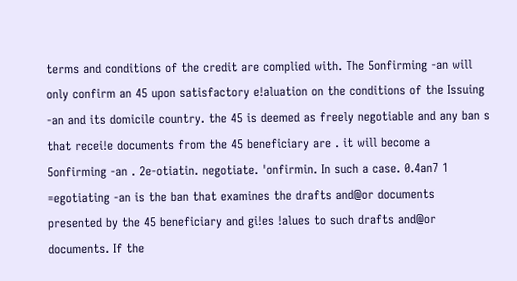terms and conditions of the credit are complied with. The 5onfirming -an will only confirm an 45 upon satisfactory e!aluation on the conditions of the Issuing -an and its domicile country. the 45 is deemed as freely negotiable and any ban s that recei!e documents from the 45 beneficiary are . it will become a 5onfirming -an . 2e-otiatin. negotiate. 'onfirmin. In such a case. 0.4an7 1 =egotiating -an is the ban that examines the drafts and@or documents presented by the 45 beneficiary and gi!es !alues to such drafts and@or documents. If the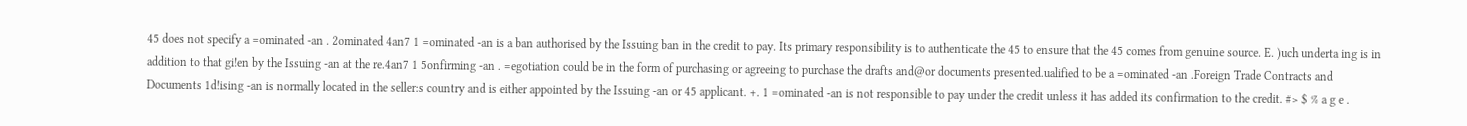45 does not specify a =ominated -an . 2ominated 4an7 1 =ominated -an is a ban authorised by the Issuing ban in the credit to pay. Its primary responsibility is to authenticate the 45 to ensure that the 45 comes from genuine source. E. )uch underta ing is in addition to that gi!en by the Issuing -an at the re.4an7 1 5onfirming -an . =egotiation could be in the form of purchasing or agreeing to purchase the drafts and@or documents presented.ualified to be a =ominated -an .Foreign Trade Contracts and Documents 1d!ising -an is normally located in the seller:s country and is either appointed by the Issuing -an or 45 applicant. +. 1 =ominated -an is not responsible to pay under the credit unless it has added its confirmation to the credit. #> $ % a g e .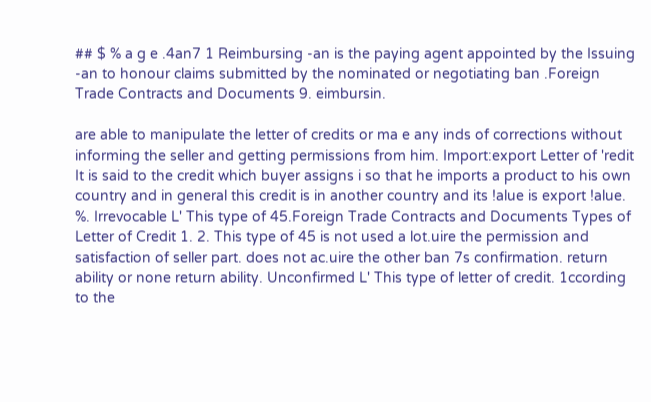## $ % a g e .4an7 1 Reimbursing -an is the paying agent appointed by the Issuing -an to honour claims submitted by the nominated or negotiating ban .Foreign Trade Contracts and Documents 9. eimbursin.

are able to manipulate the letter of credits or ma e any inds of corrections without informing the seller and getting permissions from him. Import:export Letter of 'redit It is said to the credit which buyer assigns i so that he imports a product to his own country and in general this credit is in another country and its !alue is export !alue. %. Irrevocable L' This type of 45.Foreign Trade Contracts and Documents Types of Letter of Credit 1. 2. This type of 45 is not used a lot.uire the permission and satisfaction of seller part. does not ac.uire the other ban 7s confirmation. return ability or none return ability. Unconfirmed L' This type of letter of credit. 1ccording to the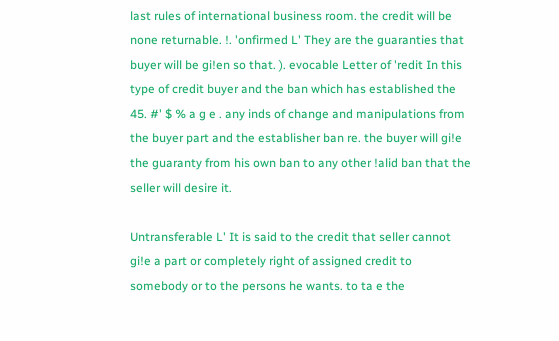last rules of international business room. the credit will be none returnable. !. 'onfirmed L' They are the guaranties that buyer will be gi!en so that. ). evocable Letter of 'redit In this type of credit buyer and the ban which has established the 45. #' $ % a g e . any inds of change and manipulations from the buyer part and the establisher ban re. the buyer will gi!e the guaranty from his own ban to any other !alid ban that the seller will desire it.

Untransferable L' It is said to the credit that seller cannot gi!e a part or completely right of assigned credit to somebody or to the persons he wants. to ta e the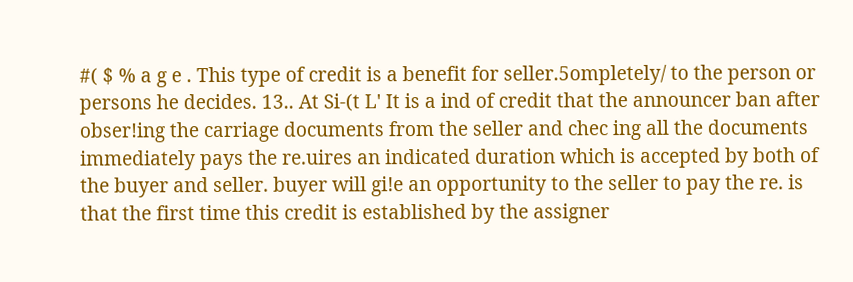#( $ % a g e . This type of credit is a benefit for seller.5ompletely/ to the person or persons he decides. 13.. At Si-(t L' It is a ind of credit that the announcer ban after obser!ing the carriage documents from the seller and chec ing all the documents immediately pays the re.uires an indicated duration which is accepted by both of the buyer and seller. buyer will gi!e an opportunity to the seller to pay the re. is that the first time this credit is established by the assigner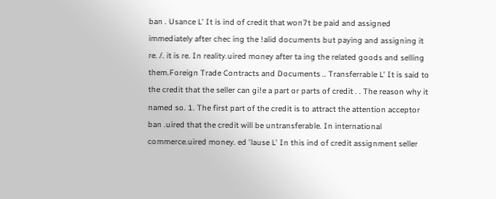ban . Usance L' It is ind of credit that won7t be paid and assigned immediately after chec ing the !alid documents but paying and assigning it re. /. it is re. In reality.uired money after ta ing the related goods and selling them.Foreign Trade Contracts and Documents .. Transferrable L' It is said to the credit that the seller can gi!e a part or parts of credit . . The reason why it named so. 1. The first part of the credit is to attract the attention acceptor ban .uired that the credit will be untransferable. In international commerce.uired money. ed 'lause L' In this ind of credit assignment seller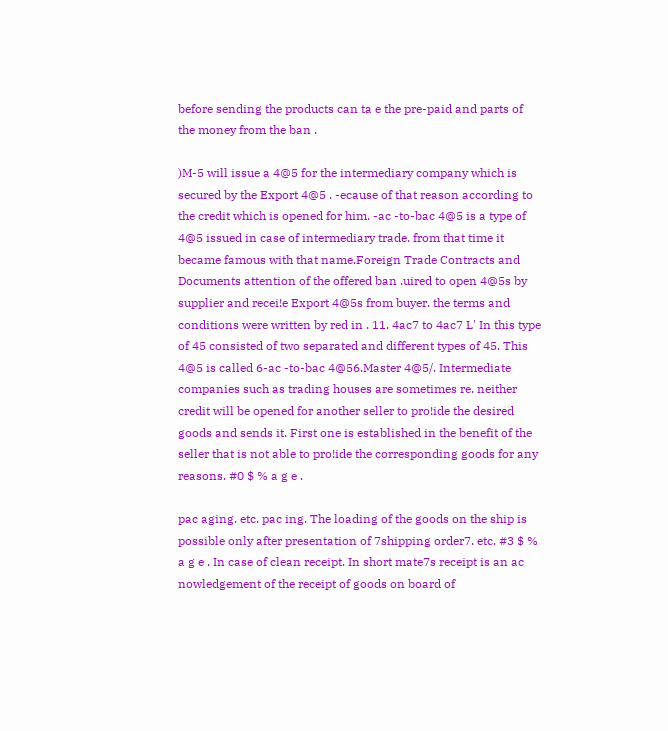before sending the products can ta e the pre-paid and parts of the money from the ban .

)M-5 will issue a 4@5 for the intermediary company which is secured by the Export 4@5 . -ecause of that reason according to the credit which is opened for him. -ac -to-bac 4@5 is a type of 4@5 issued in case of intermediary trade. from that time it became famous with that name.Foreign Trade Contracts and Documents attention of the offered ban .uired to open 4@5s by supplier and recei!e Export 4@5s from buyer. the terms and conditions were written by red in . 11. 4ac7 to 4ac7 L' In this type of 45 consisted of two separated and different types of 45. This 4@5 is called 6-ac -to-bac 4@56.Master 4@5/. Intermediate companies such as trading houses are sometimes re. neither credit will be opened for another seller to pro!ide the desired goods and sends it. First one is established in the benefit of the seller that is not able to pro!ide the corresponding goods for any reasons. #0 $ % a g e .

pac aging. etc. pac ing. The loading of the goods on the ship is possible only after presentation of 7shipping order7. etc. #3 $ % a g e . In case of clean receipt. In short mate7s receipt is an ac nowledgement of the receipt of goods on board of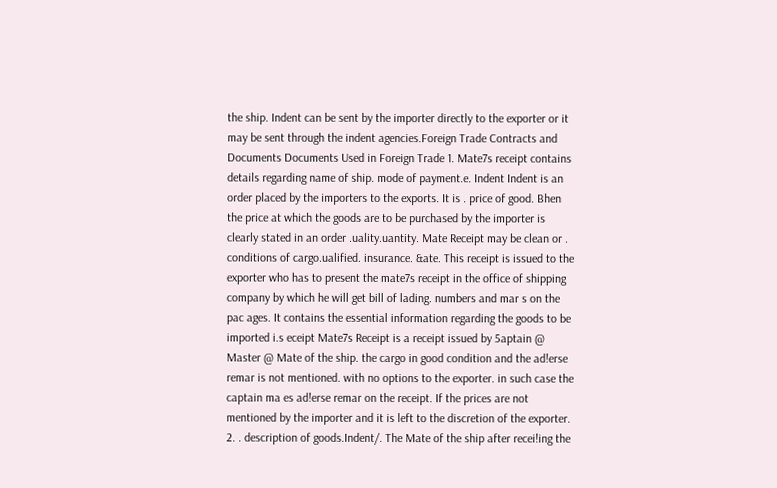the ship. Indent can be sent by the importer directly to the exporter or it may be sent through the indent agencies.Foreign Trade Contracts and Documents Documents Used in Foreign Trade 1. Mate7s receipt contains details regarding name of ship. mode of payment.e. Indent Indent is an order placed by the importers to the exports. It is . price of good. Bhen the price at which the goods are to be purchased by the importer is clearly stated in an order .uality.uantity. Mate Receipt may be clean or . conditions of cargo.ualified. insurance. &ate. This receipt is issued to the exporter who has to present the mate7s receipt in the office of shipping company by which he will get bill of lading. numbers and mar s on the pac ages. It contains the essential information regarding the goods to be imported i.s eceipt Mate7s Receipt is a receipt issued by 5aptain @ Master @ Mate of the ship. the cargo in good condition and the ad!erse remar is not mentioned. with no options to the exporter. in such case the captain ma es ad!erse remar on the receipt. If the prices are not mentioned by the importer and it is left to the discretion of the exporter. 2. . description of goods.Indent/. The Mate of the ship after recei!ing the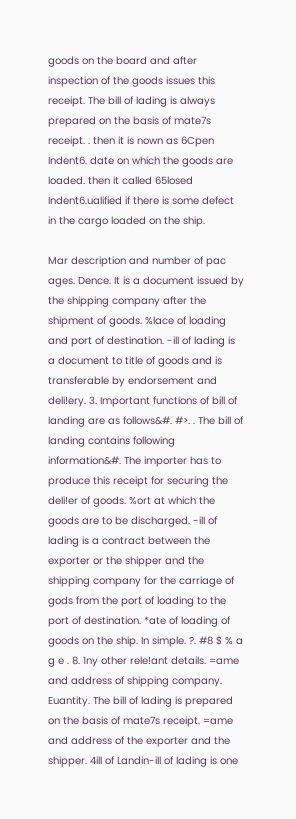goods on the board and after inspection of the goods issues this receipt. The bill of lading is always prepared on the basis of mate7s receipt. . then it is nown as 6Cpen Indent6. date on which the goods are loaded. then it called 65losed Indent6.ualified if there is some defect in the cargo loaded on the ship.

Mar description and number of pac ages. Dence. It is a document issued by the shipping company after the shipment of goods. %lace of loading and port of destination. -ill of lading is a document to title of goods and is transferable by endorsement and deli!ery. 3. Important functions of bill of landing are as follows&#. #>. . The bill of landing contains following information&#. The importer has to produce this receipt for securing the deli!er of goods. %ort at which the goods are to be discharged. -ill of lading is a contract between the exporter or the shipper and the shipping company for the carriage of gods from the port of loading to the port of destination. *ate of loading of goods on the ship. In simple. ?. #8 $ % a g e . 8. 1ny other rele!ant details. =ame and address of shipping company. Euantity. The bill of lading is prepared on the basis of mate7s receipt. =ame and address of the exporter and the shipper. 4ill of Landin-ill of lading is one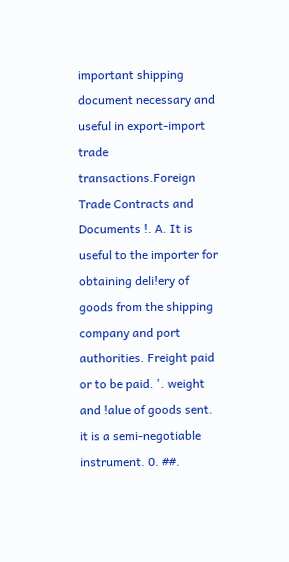important shipping document necessary and useful in export-import trade transactions.Foreign Trade Contracts and Documents !. A. It is useful to the importer for obtaining deli!ery of goods from the shipping company and port authorities. Freight paid or to be paid. '. weight and !alue of goods sent. it is a semi-negotiable instrument. 0. ##.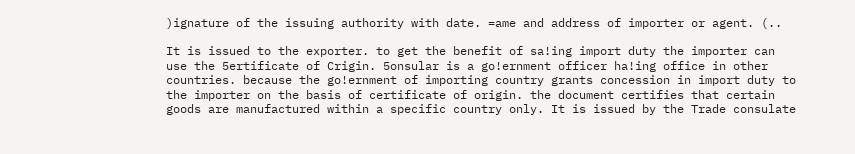)ignature of the issuing authority with date. =ame and address of importer or agent. (..

It is issued to the exporter. to get the benefit of sa!ing import duty the importer can use the 5ertificate of Crigin. 5onsular is a go!ernment officer ha!ing office in other countries. because the go!ernment of importing country grants concession in import duty to the importer on the basis of certificate of origin. the document certifies that certain goods are manufactured within a specific country only. It is issued by the Trade consulate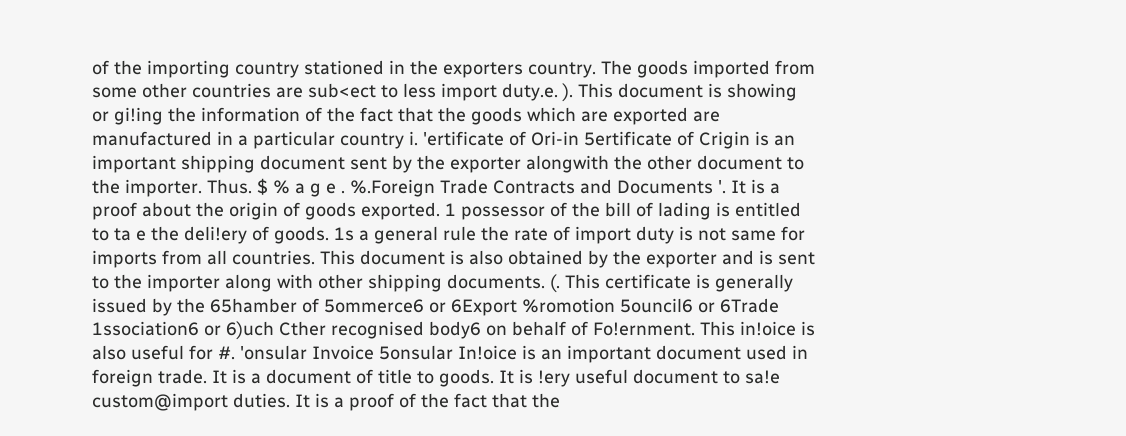of the importing country stationed in the exporters country. The goods imported from some other countries are sub<ect to less import duty.e. ). This document is showing or gi!ing the information of the fact that the goods which are exported are manufactured in a particular country i. 'ertificate of Ori-in 5ertificate of Crigin is an important shipping document sent by the exporter alongwith the other document to the importer. Thus. $ % a g e . %.Foreign Trade Contracts and Documents '. It is a proof about the origin of goods exported. 1 possessor of the bill of lading is entitled to ta e the deli!ery of goods. 1s a general rule the rate of import duty is not same for imports from all countries. This document is also obtained by the exporter and is sent to the importer along with other shipping documents. (. This certificate is generally issued by the 65hamber of 5ommerce6 or 6Export %romotion 5ouncil6 or 6Trade 1ssociation6 or 6)uch Cther recognised body6 on behalf of Fo!ernment. This in!oice is also useful for #. 'onsular Invoice 5onsular In!oice is an important document used in foreign trade. It is a document of title to goods. It is !ery useful document to sa!e custom@import duties. It is a proof of the fact that the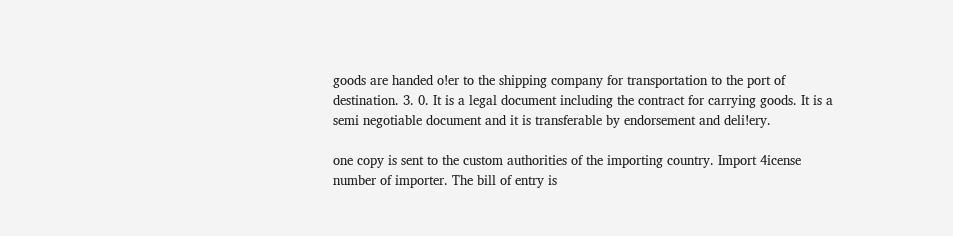goods are handed o!er to the shipping company for transportation to the port of destination. 3. 0. It is a legal document including the contract for carrying goods. It is a semi negotiable document and it is transferable by endorsement and deli!ery.

one copy is sent to the custom authorities of the importing country. Import 4icense number of importer. The bill of entry is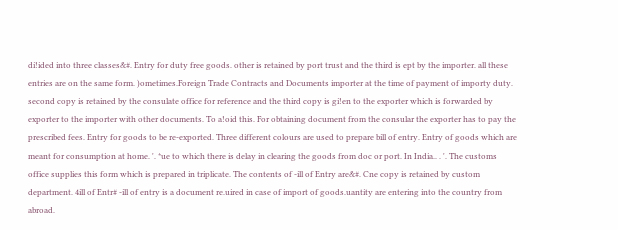di!ided into three classes&#. Entry for duty free goods. other is retained by port trust and the third is ept by the importer. all these entries are on the same form. )ometimes.Foreign Trade Contracts and Documents importer at the time of payment of importy duty. second copy is retained by the consulate office for reference and the third copy is gi!en to the exporter which is forwarded by exporter to the importer with other documents. To a!oid this. For obtaining document from the consular the exporter has to pay the prescribed fees. Entry for goods to be re-exported. Three different colours are used to prepare bill of entry. Entry of goods which are meant for consumption at home. '. *ue to which there is delay in clearing the goods from doc or port. In India.. . '. The customs office supplies this form which is prepared in triplicate. The contents of -ill of Entry are&#. Cne copy is retained by custom department. 4ill of Entr# -ill of entry is a document re.uired in case of import of goods.uantity are entering into the country from abroad.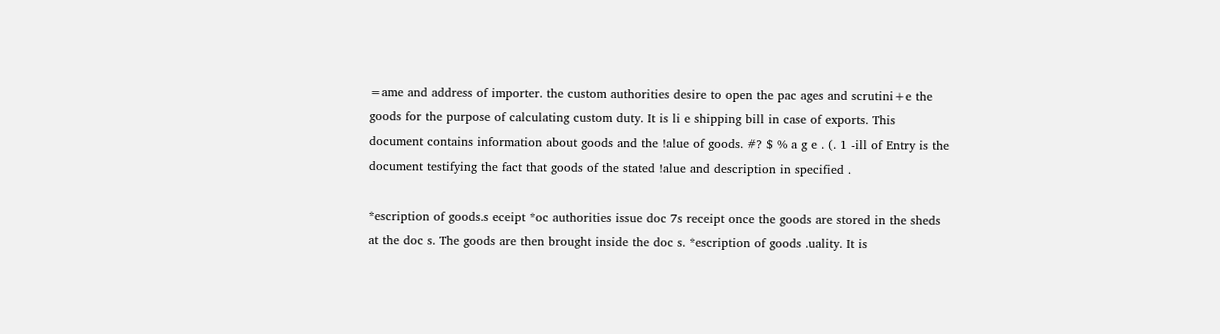=ame and address of importer. the custom authorities desire to open the pac ages and scrutini+e the goods for the purpose of calculating custom duty. It is li e shipping bill in case of exports. This document contains information about goods and the !alue of goods. #? $ % a g e . (. 1 -ill of Entry is the document testifying the fact that goods of the stated !alue and description in specified .

*escription of goods.s eceipt *oc authorities issue doc 7s receipt once the goods are stored in the sheds at the doc s. The goods are then brought inside the doc s. *escription of goods .uality. It is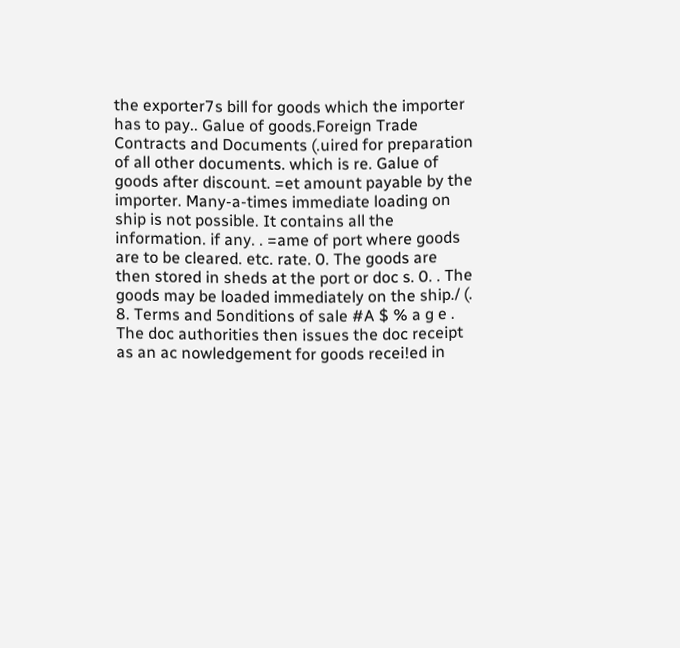the exporter7s bill for goods which the importer has to pay.. Galue of goods.Foreign Trade Contracts and Documents (.uired for preparation of all other documents. which is re. Galue of goods after discount. =et amount payable by the importer. Many-a-times immediate loading on ship is not possible. It contains all the information. if any. . =ame of port where goods are to be cleared. etc. rate. 0. The goods are then stored in sheds at the port or doc s. 0. . The goods may be loaded immediately on the ship./ (. 8. Terms and 5onditions of sale #A $ % a g e . The doc authorities then issues the doc receipt as an ac nowledgement for goods recei!ed in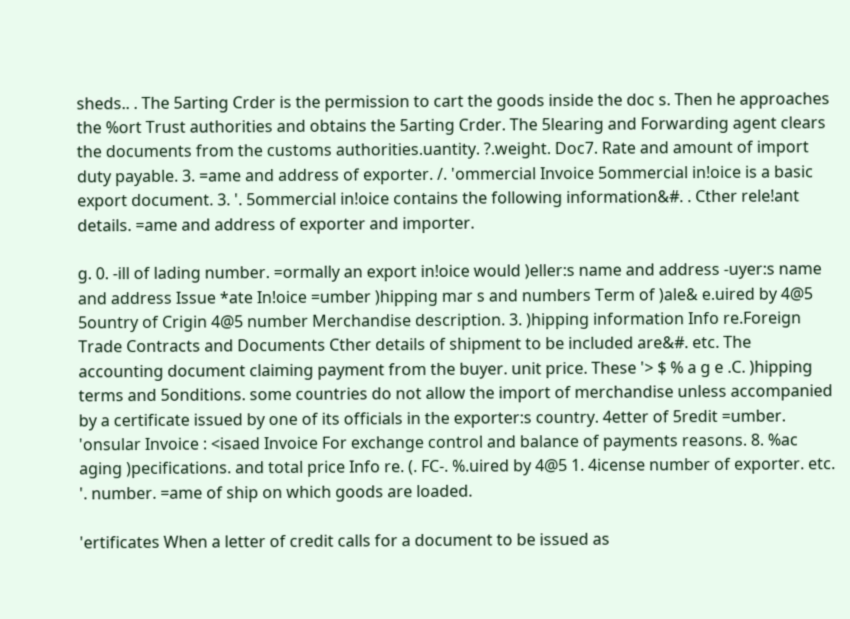sheds.. . The 5arting Crder is the permission to cart the goods inside the doc s. Then he approaches the %ort Trust authorities and obtains the 5arting Crder. The 5learing and Forwarding agent clears the documents from the customs authorities.uantity. ?.weight. Doc7. Rate and amount of import duty payable. 3. =ame and address of exporter. /. 'ommercial Invoice 5ommercial in!oice is a basic export document. 3. '. 5ommercial in!oice contains the following information&#. . Cther rele!ant details. =ame and address of exporter and importer.

g. 0. -ill of lading number. =ormally an export in!oice would )eller:s name and address -uyer:s name and address Issue *ate In!oice =umber )hipping mar s and numbers Term of )ale& e.uired by 4@5 5ountry of Crigin 4@5 number Merchandise description. 3. )hipping information Info re.Foreign Trade Contracts and Documents Cther details of shipment to be included are&#. etc. The accounting document claiming payment from the buyer. unit price. These '> $ % a g e .C. )hipping terms and 5onditions. some countries do not allow the import of merchandise unless accompanied by a certificate issued by one of its officials in the exporter:s country. 4etter of 5redit =umber. 'onsular Invoice : <isaed Invoice For exchange control and balance of payments reasons. 8. %ac aging )pecifications. and total price Info re. (. FC-. %.uired by 4@5 1. 4icense number of exporter. etc. '. number. =ame of ship on which goods are loaded.

'ertificates When a letter of credit calls for a document to be issued as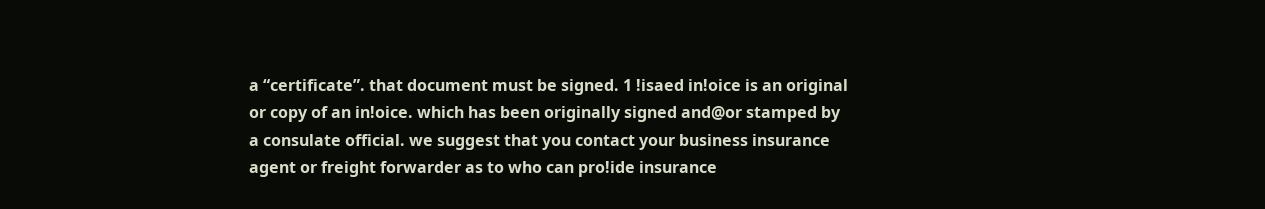a “certificate”. that document must be signed. 1 !isaed in!oice is an original or copy of an in!oice. which has been originally signed and@or stamped by a consulate official. we suggest that you contact your business insurance agent or freight forwarder as to who can pro!ide insurance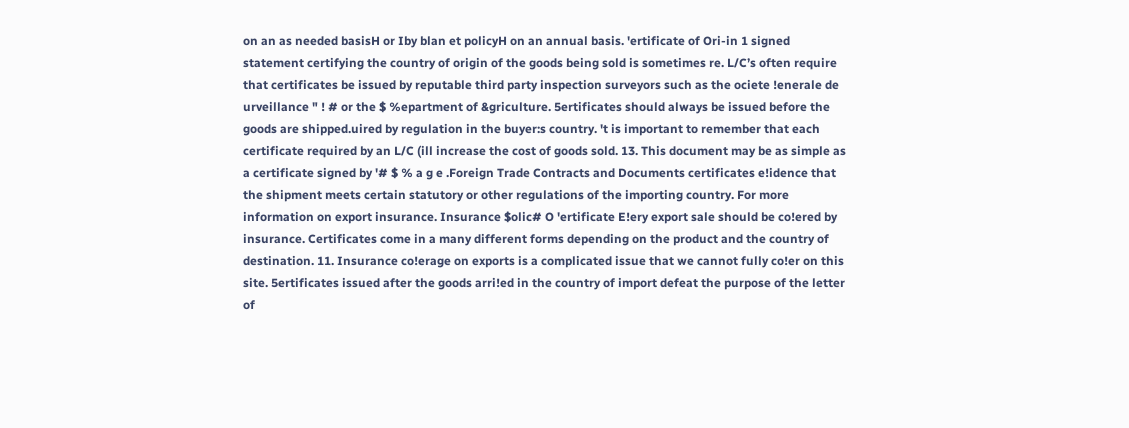on an as needed basisH or Iby blan et policyH on an annual basis. 'ertificate of Ori-in 1 signed statement certifying the country of origin of the goods being sold is sometimes re. L/C’s often require that certificates be issued by reputable third party inspection surveyors such as the ociete !enerale de urveillance " ! # or the $ %epartment of &griculture. 5ertificates should always be issued before the goods are shipped.uired by regulation in the buyer:s country. 't is important to remember that each certificate required by an L/C (ill increase the cost of goods sold. 13. This document may be as simple as a certificate signed by '# $ % a g e .Foreign Trade Contracts and Documents certificates e!idence that the shipment meets certain statutory or other regulations of the importing country. For more information on export insurance. Insurance $olic# O 'ertificate E!ery export sale should be co!ered by insurance. Certificates come in a many different forms depending on the product and the country of destination. 11. Insurance co!erage on exports is a complicated issue that we cannot fully co!er on this site. 5ertificates issued after the goods arri!ed in the country of import defeat the purpose of the letter of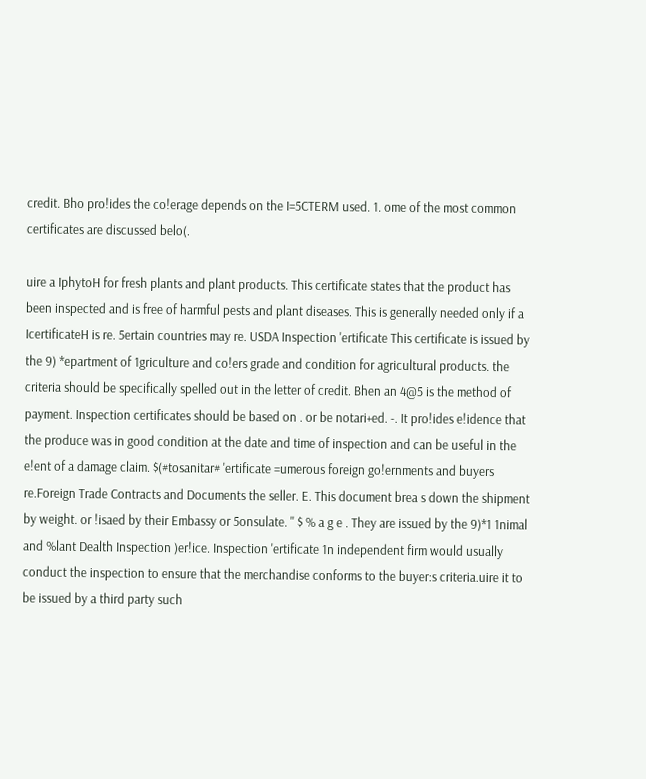credit. Bho pro!ides the co!erage depends on the I=5CTERM used. 1. ome of the most common certificates are discussed belo(.

uire a IphytoH for fresh plants and plant products. This certificate states that the product has been inspected and is free of harmful pests and plant diseases. This is generally needed only if a IcertificateH is re. 5ertain countries may re. USDA Inspection 'ertificate This certificate is issued by the 9) *epartment of 1griculture and co!ers grade and condition for agricultural products. the criteria should be specifically spelled out in the letter of credit. Bhen an 4@5 is the method of payment. Inspection certificates should be based on . or be notari+ed. -. It pro!ides e!idence that the produce was in good condition at the date and time of inspection and can be useful in the e!ent of a damage claim. $(#tosanitar# 'ertificate =umerous foreign go!ernments and buyers re.Foreign Trade Contracts and Documents the seller. E. This document brea s down the shipment by weight. or !isaed by their Embassy or 5onsulate. '' $ % a g e . They are issued by the 9)*1 1nimal and %lant Dealth Inspection )er!ice. Inspection 'ertificate 1n independent firm would usually conduct the inspection to ensure that the merchandise conforms to the buyer:s criteria.uire it to be issued by a third party such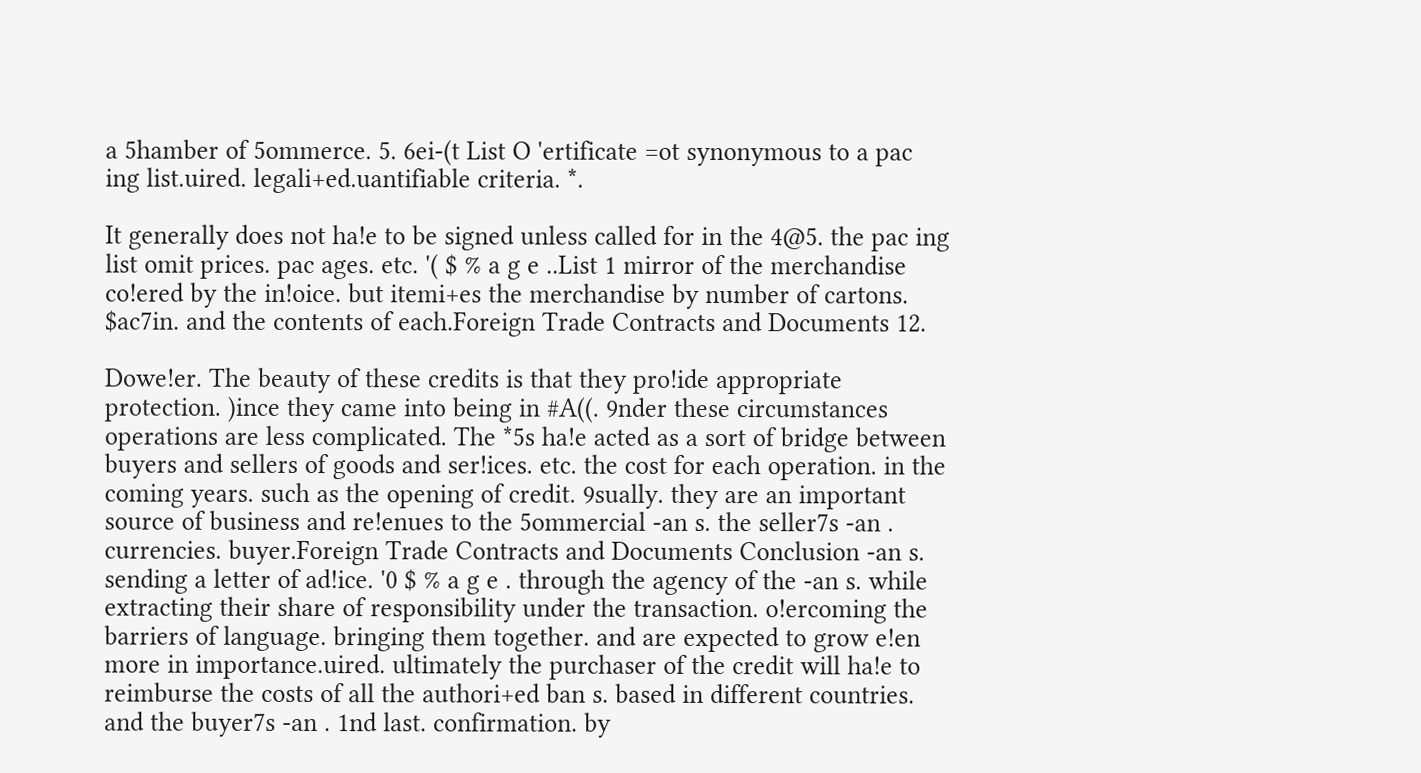a 5hamber of 5ommerce. 5. 6ei-(t List O 'ertificate =ot synonymous to a pac ing list.uired. legali+ed.uantifiable criteria. *.

It generally does not ha!e to be signed unless called for in the 4@5. the pac ing list omit prices. pac ages. etc. '( $ % a g e ..List 1 mirror of the merchandise co!ered by the in!oice. but itemi+es the merchandise by number of cartons. $ac7in. and the contents of each.Foreign Trade Contracts and Documents 12.

Dowe!er. The beauty of these credits is that they pro!ide appropriate protection. )ince they came into being in #A((. 9nder these circumstances operations are less complicated. The *5s ha!e acted as a sort of bridge between buyers and sellers of goods and ser!ices. etc. the cost for each operation. in the coming years. such as the opening of credit. 9sually. they are an important source of business and re!enues to the 5ommercial -an s. the seller7s -an . currencies. buyer.Foreign Trade Contracts and Documents Conclusion -an s. sending a letter of ad!ice. '0 $ % a g e . through the agency of the -an s. while extracting their share of responsibility under the transaction. o!ercoming the barriers of language. bringing them together. and are expected to grow e!en more in importance.uired. ultimately the purchaser of the credit will ha!e to reimburse the costs of all the authori+ed ban s. based in different countries. and the buyer7s -an . 1nd last. confirmation. by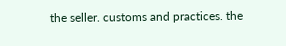the seller. customs and practices. the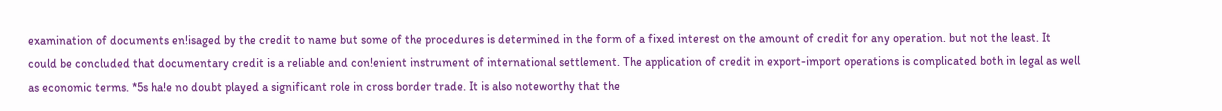examination of documents en!isaged by the credit to name but some of the procedures is determined in the form of a fixed interest on the amount of credit for any operation. but not the least. It could be concluded that documentary credit is a reliable and con!enient instrument of international settlement. The application of credit in export-import operations is complicated both in legal as well as economic terms. *5s ha!e no doubt played a significant role in cross border trade. It is also noteworthy that the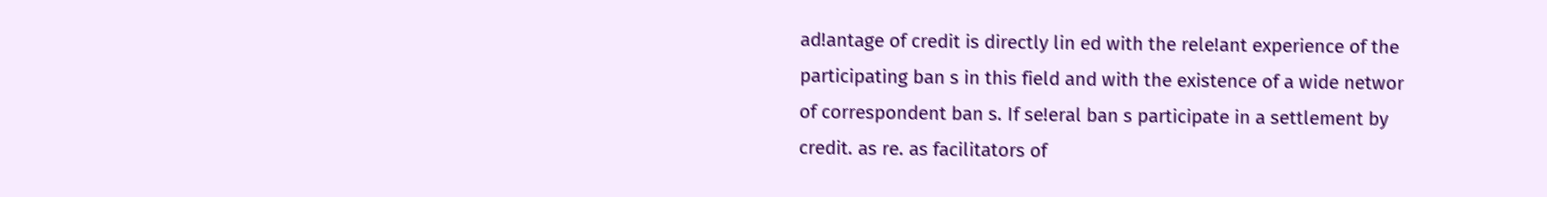ad!antage of credit is directly lin ed with the rele!ant experience of the participating ban s in this field and with the existence of a wide networ of correspondent ban s. If se!eral ban s participate in a settlement by credit. as re. as facilitators of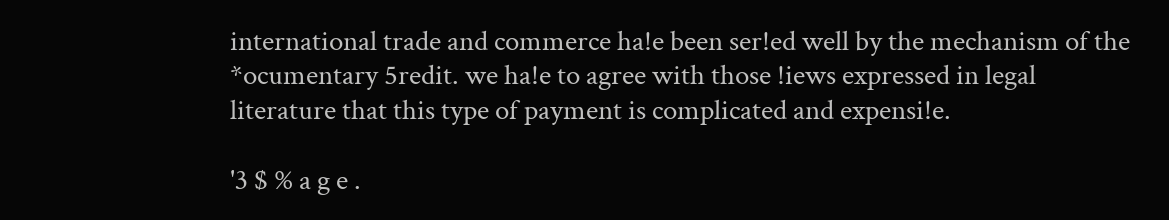international trade and commerce ha!e been ser!ed well by the mechanism of the *ocumentary 5redit. we ha!e to agree with those !iews expressed in legal literature that this type of payment is complicated and expensi!e.

'3 $ % a g e .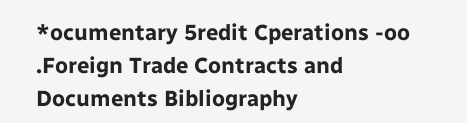*ocumentary 5redit Cperations -oo .Foreign Trade Contracts and Documents Bibliography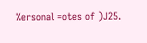%ersonal =otes of )J25.